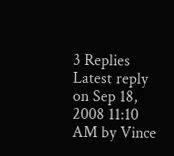3 Replies Latest reply on Sep 18, 2008 11:10 AM by Vince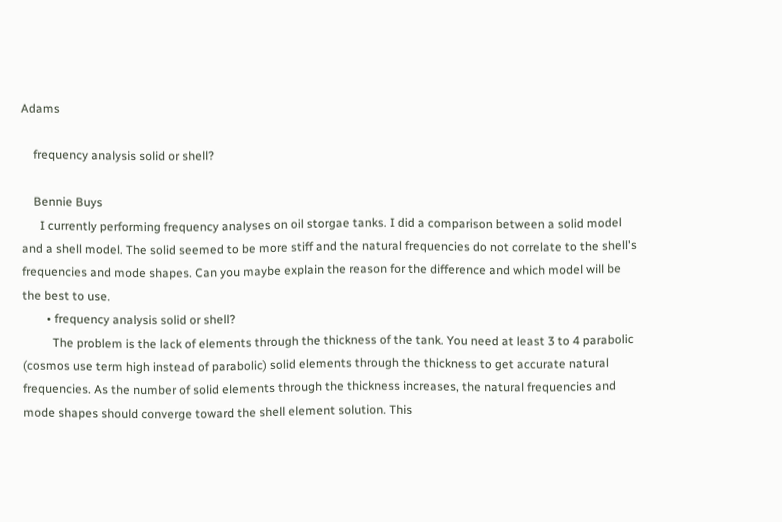Adams

    frequency analysis solid or shell?

    Bennie Buys
      I currently performing frequency analyses on oil storgae tanks. I did a comparison between a solid model and a shell model. The solid seemed to be more stiff and the natural frequencies do not correlate to the shell's frequencies and mode shapes. Can you maybe explain the reason for the difference and which model will be the best to use.
        • frequency analysis solid or shell?
          The problem is the lack of elements through the thickness of the tank. You need at least 3 to 4 parabolic (cosmos use term high instead of parabolic) solid elements through the thickness to get accurate natural frequencies. As the number of solid elements through the thickness increases, the natural frequencies and mode shapes should converge toward the shell element solution. This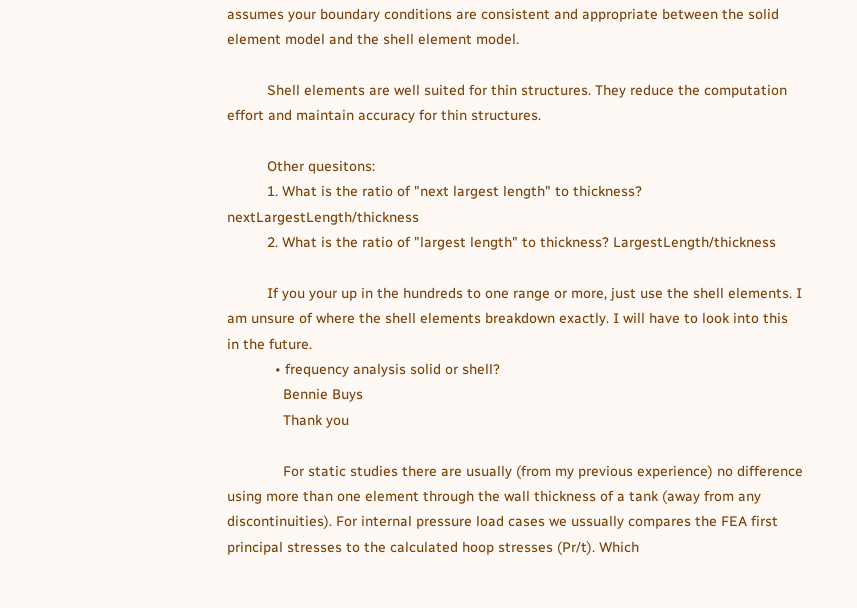assumes your boundary conditions are consistent and appropriate between the solid element model and the shell element model.

          Shell elements are well suited for thin structures. They reduce the computation effort and maintain accuracy for thin structures.

          Other quesitons:
          1. What is the ratio of "next largest length" to thickness? nextLargestLength/thickness
          2. What is the ratio of "largest length" to thickness? LargestLength/thickness

          If you your up in the hundreds to one range or more, just use the shell elements. I am unsure of where the shell elements breakdown exactly. I will have to look into this in the future.
            • frequency analysis solid or shell?
              Bennie Buys
              Thank you

              For static studies there are usually (from my previous experience) no difference using more than one element through the wall thickness of a tank (away from any discontinuities). For internal pressure load cases we ussually compares the FEA first principal stresses to the calculated hoop stresses (Pr/t). Which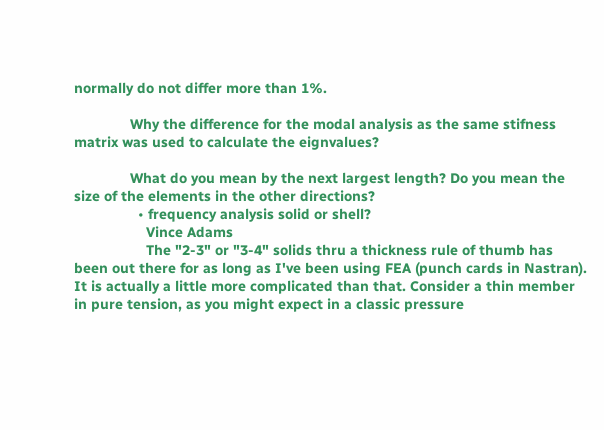normally do not differ more than 1%.

              Why the difference for the modal analysis as the same stifness matrix was used to calculate the eignvalues?

              What do you mean by the next largest length? Do you mean the size of the elements in the other directions?
                • frequency analysis solid or shell?
                  Vince Adams
                  The "2-3" or "3-4" solids thru a thickness rule of thumb has been out there for as long as I've been using FEA (punch cards in Nastran). It is actually a little more complicated than that. Consider a thin member in pure tension, as you might expect in a classic pressure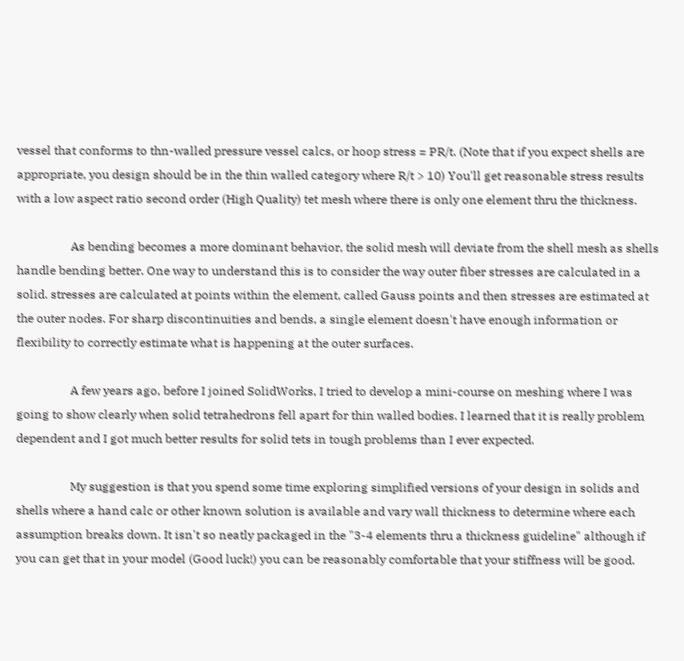vessel that conforms to thn-walled pressure vessel calcs, or hoop stress = PR/t. (Note that if you expect shells are appropriate, you design should be in the thin walled category where R/t > 10) You'll get reasonable stress results with a low aspect ratio second order (High Quality) tet mesh where there is only one element thru the thickness.

                  As bending becomes a more dominant behavior, the solid mesh will deviate from the shell mesh as shells handle bending better. One way to understand this is to consider the way outer fiber stresses are calculated in a solid. stresses are calculated at points within the element, called Gauss points and then stresses are estimated at the outer nodes. For sharp discontinuities and bends, a single element doesn't have enough information or flexibility to correctly estimate what is happening at the outer surfaces.

                  A few years ago, before I joined SolidWorks, I tried to develop a mini-course on meshing where I was going to show clearly when solid tetrahedrons fell apart for thin walled bodies. I learned that it is really problem dependent and I got much better results for solid tets in tough problems than I ever expected.

                  My suggestion is that you spend some time exploring simplified versions of your design in solids and shells where a hand calc or other known solution is available and vary wall thickness to determine where each assumption breaks down. It isn't so neatly packaged in the "3-4 elements thru a thickness guideline" although if you can get that in your model (Good luck!) you can be reasonably comfortable that your stiffness will be good.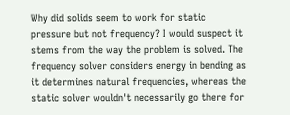Why did solids seem to work for static pressure but not frequency? I would suspect it stems from the way the problem is solved. The frequency solver considers energy in bending as it determines natural frequencies, whereas the static solver wouldn't necessarily go there for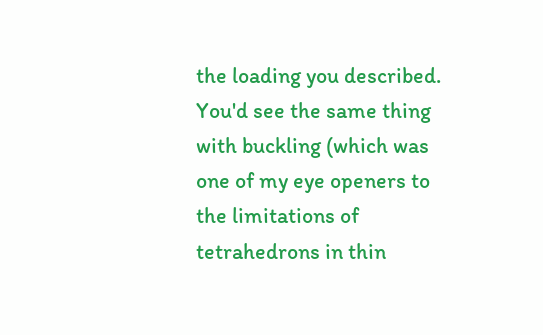the loading you described. You'd see the same thing with buckling (which was one of my eye openers to the limitations of tetrahedrons in thin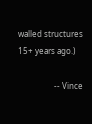walled structures 15+ years ago.)

                  -- Vince